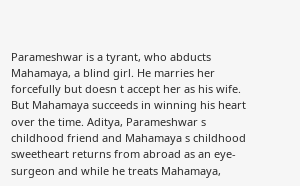Parameshwar is a tyrant, who abducts Mahamaya, a blind girl. He marries her forcefully but doesn t accept her as his wife. But Mahamaya succeeds in winning his heart over the time. Aditya, Parameshwar s childhood friend and Mahamaya s childhood sweetheart returns from abroad as an eye-surgeon and while he treats Mahamaya,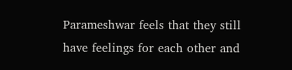Parameshwar feels that they still have feelings for each other and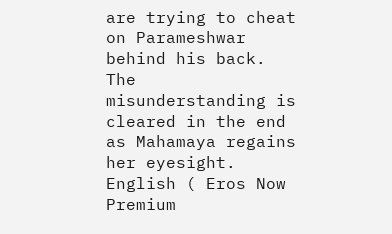are trying to cheat on Parameshwar behind his back. The misunderstanding is cleared in the end as Mahamaya regains her eyesight.
English ( Eros Now Premium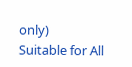only)
Suitable for All